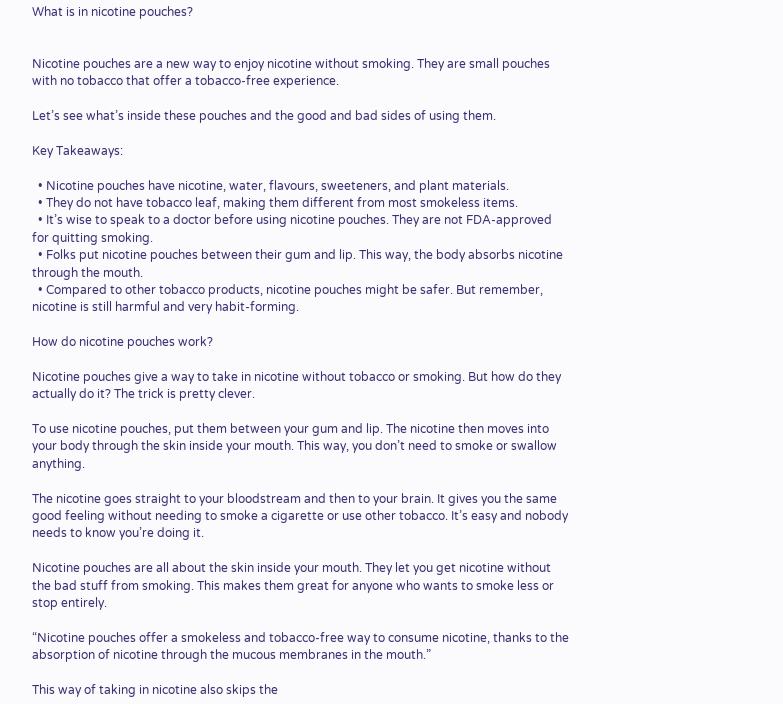What is in nicotine pouches?


Nicotine pouches are a new way to enjoy nicotine without smoking. They are small pouches with no tobacco that offer a tobacco-free experience.

Let’s see what’s inside these pouches and the good and bad sides of using them.

Key Takeaways:

  • Nicotine pouches have nicotine, water, flavours, sweeteners, and plant materials.
  • They do not have tobacco leaf, making them different from most smokeless items.
  • It’s wise to speak to a doctor before using nicotine pouches. They are not FDA-approved for quitting smoking.
  • Folks put nicotine pouches between their gum and lip. This way, the body absorbs nicotine through the mouth.
  • Compared to other tobacco products, nicotine pouches might be safer. But remember, nicotine is still harmful and very habit-forming.

How do nicotine pouches work?

Nicotine pouches give a way to take in nicotine without tobacco or smoking. But how do they actually do it? The trick is pretty clever.

To use nicotine pouches, put them between your gum and lip. The nicotine then moves into your body through the skin inside your mouth. This way, you don’t need to smoke or swallow anything.

The nicotine goes straight to your bloodstream and then to your brain. It gives you the same good feeling without needing to smoke a cigarette or use other tobacco. It’s easy and nobody needs to know you’re doing it.

Nicotine pouches are all about the skin inside your mouth. They let you get nicotine without the bad stuff from smoking. This makes them great for anyone who wants to smoke less or stop entirely.

“Nicotine pouches offer a smokeless and tobacco-free way to consume nicotine, thanks to the absorption of nicotine through the mucous membranes in the mouth.”

This way of taking in nicotine also skips the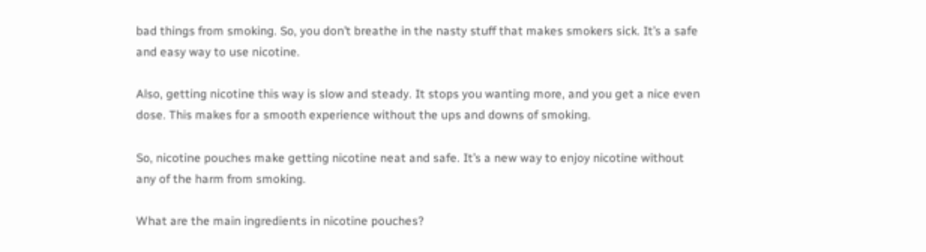bad things from smoking. So, you don’t breathe in the nasty stuff that makes smokers sick. It’s a safe and easy way to use nicotine.

Also, getting nicotine this way is slow and steady. It stops you wanting more, and you get a nice even dose. This makes for a smooth experience without the ups and downs of smoking.

So, nicotine pouches make getting nicotine neat and safe. It’s a new way to enjoy nicotine without any of the harm from smoking.

What are the main ingredients in nicotine pouches?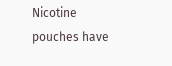Nicotine pouches have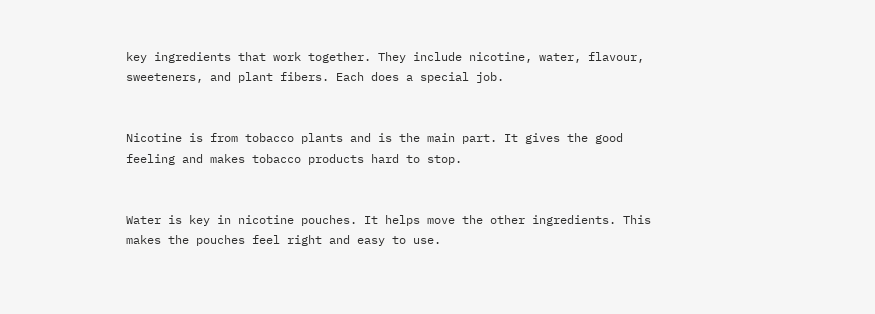key ingredients that work together. They include nicotine, water, flavour, sweeteners, and plant fibers. Each does a special job.


Nicotine is from tobacco plants and is the main part. It gives the good feeling and makes tobacco products hard to stop.


Water is key in nicotine pouches. It helps move the other ingredients. This makes the pouches feel right and easy to use.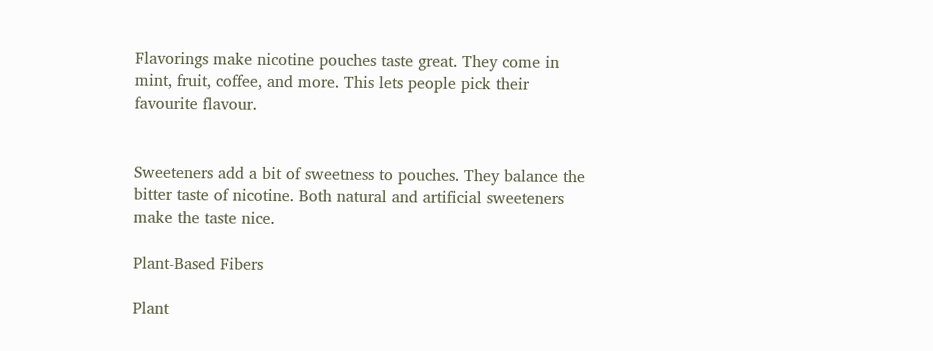Flavorings make nicotine pouches taste great. They come in mint, fruit, coffee, and more. This lets people pick their favourite flavour.


Sweeteners add a bit of sweetness to pouches. They balance the bitter taste of nicotine. Both natural and artificial sweeteners make the taste nice.

Plant-Based Fibers

Plant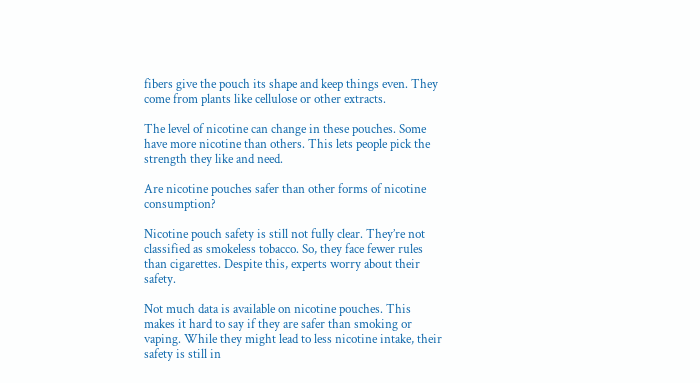fibers give the pouch its shape and keep things even. They come from plants like cellulose or other extracts.

The level of nicotine can change in these pouches. Some have more nicotine than others. This lets people pick the strength they like and need.

Are nicotine pouches safer than other forms of nicotine consumption?

Nicotine pouch safety is still not fully clear. They’re not classified as smokeless tobacco. So, they face fewer rules than cigarettes. Despite this, experts worry about their safety.

Not much data is available on nicotine pouches. This makes it hard to say if they are safer than smoking or vaping. While they might lead to less nicotine intake, their safety is still in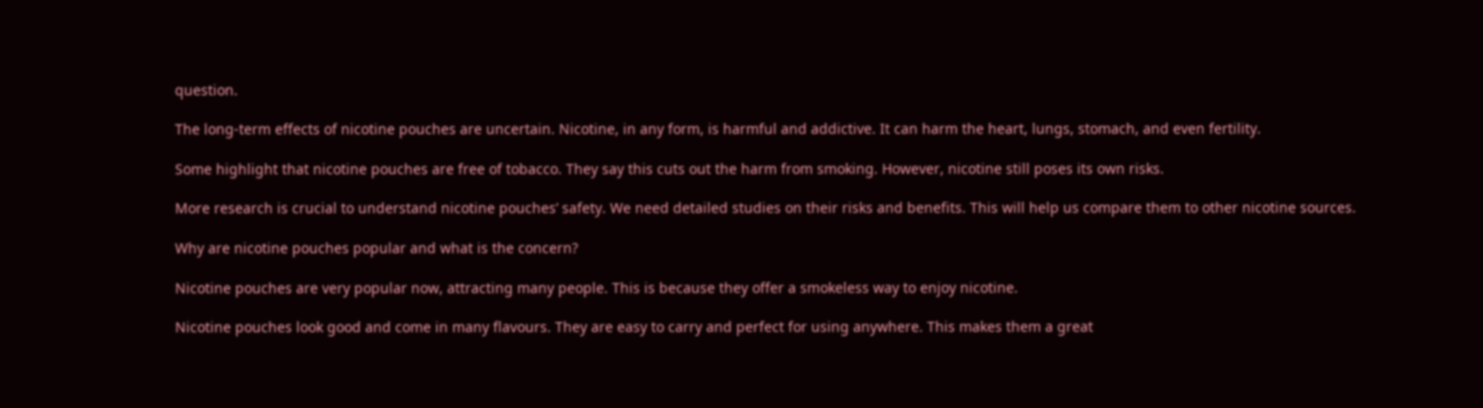question.

The long-term effects of nicotine pouches are uncertain. Nicotine, in any form, is harmful and addictive. It can harm the heart, lungs, stomach, and even fertility.

Some highlight that nicotine pouches are free of tobacco. They say this cuts out the harm from smoking. However, nicotine still poses its own risks.

More research is crucial to understand nicotine pouches’ safety. We need detailed studies on their risks and benefits. This will help us compare them to other nicotine sources.

Why are nicotine pouches popular and what is the concern?

Nicotine pouches are very popular now, attracting many people. This is because they offer a smokeless way to enjoy nicotine.

Nicotine pouches look good and come in many flavours. They are easy to carry and perfect for using anywhere. This makes them a great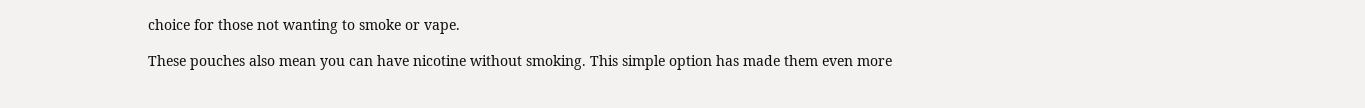choice for those not wanting to smoke or vape.

These pouches also mean you can have nicotine without smoking. This simple option has made them even more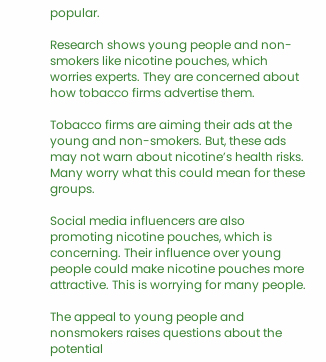popular.

Research shows young people and non-smokers like nicotine pouches, which worries experts. They are concerned about how tobacco firms advertise them.

Tobacco firms are aiming their ads at the young and non-smokers. But, these ads may not warn about nicotine’s health risks. Many worry what this could mean for these groups.

Social media influencers are also promoting nicotine pouches, which is concerning. Their influence over young people could make nicotine pouches more attractive. This is worrying for many people.

The appeal to young people and nonsmokers raises questions about the potential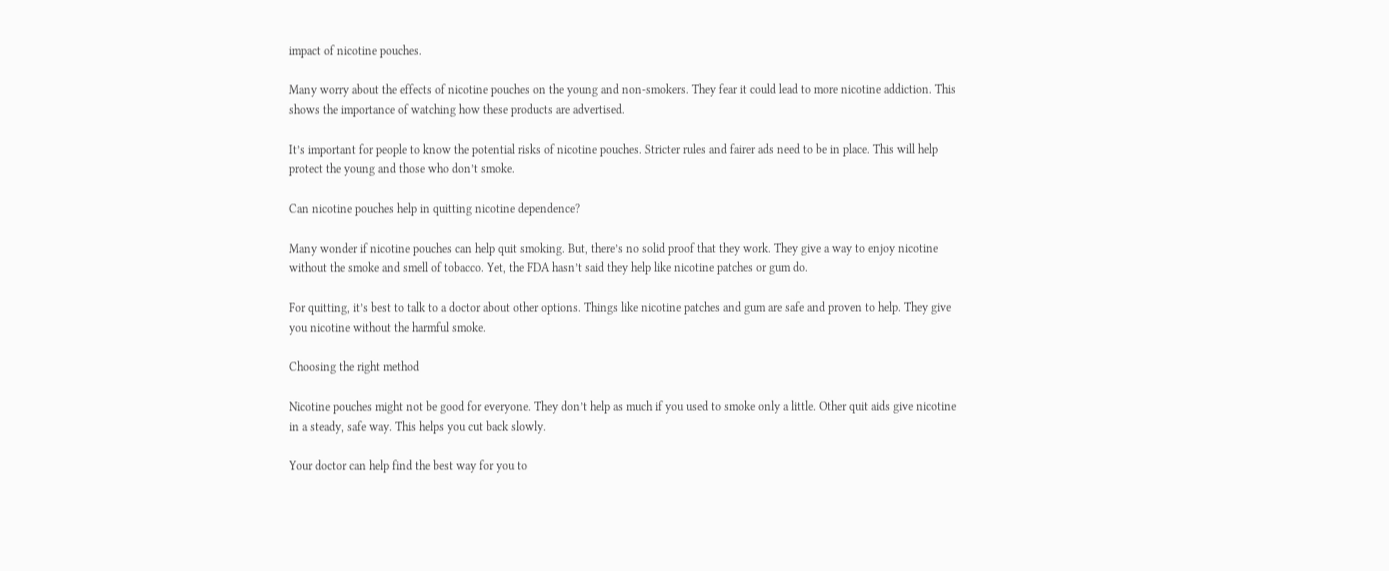impact of nicotine pouches.

Many worry about the effects of nicotine pouches on the young and non-smokers. They fear it could lead to more nicotine addiction. This shows the importance of watching how these products are advertised.

It’s important for people to know the potential risks of nicotine pouches. Stricter rules and fairer ads need to be in place. This will help protect the young and those who don’t smoke.

Can nicotine pouches help in quitting nicotine dependence?

Many wonder if nicotine pouches can help quit smoking. But, there’s no solid proof that they work. They give a way to enjoy nicotine without the smoke and smell of tobacco. Yet, the FDA hasn’t said they help like nicotine patches or gum do.

For quitting, it’s best to talk to a doctor about other options. Things like nicotine patches and gum are safe and proven to help. They give you nicotine without the harmful smoke.

Choosing the right method

Nicotine pouches might not be good for everyone. They don’t help as much if you used to smoke only a little. Other quit aids give nicotine in a steady, safe way. This helps you cut back slowly.

Your doctor can help find the best way for you to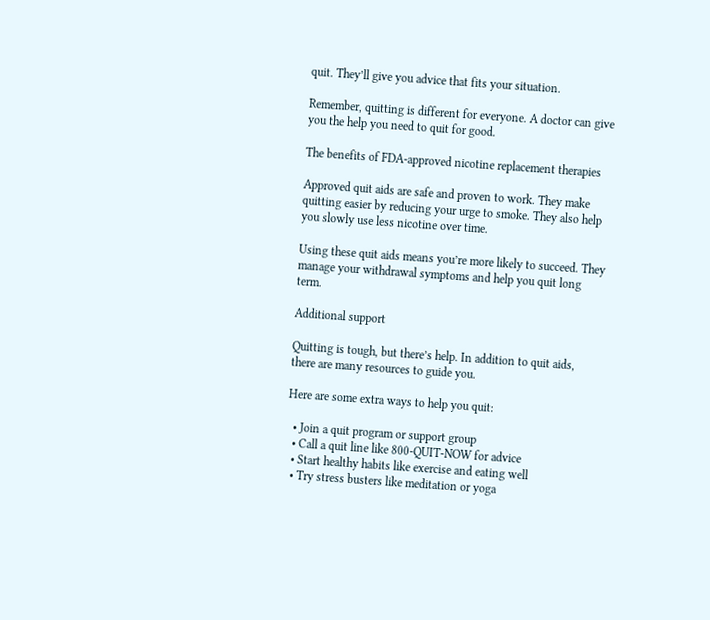quit. They’ll give you advice that fits your situation.

Remember, quitting is different for everyone. A doctor can give you the help you need to quit for good.

The benefits of FDA-approved nicotine replacement therapies

Approved quit aids are safe and proven to work. They make quitting easier by reducing your urge to smoke. They also help you slowly use less nicotine over time.

Using these quit aids means you’re more likely to succeed. They manage your withdrawal symptoms and help you quit long term.

Additional support

Quitting is tough, but there’s help. In addition to quit aids, there are many resources to guide you.

Here are some extra ways to help you quit:

  • Join a quit program or support group
  • Call a quit line like 800-QUIT-NOW for advice
  • Start healthy habits like exercise and eating well
  • Try stress busters like meditation or yoga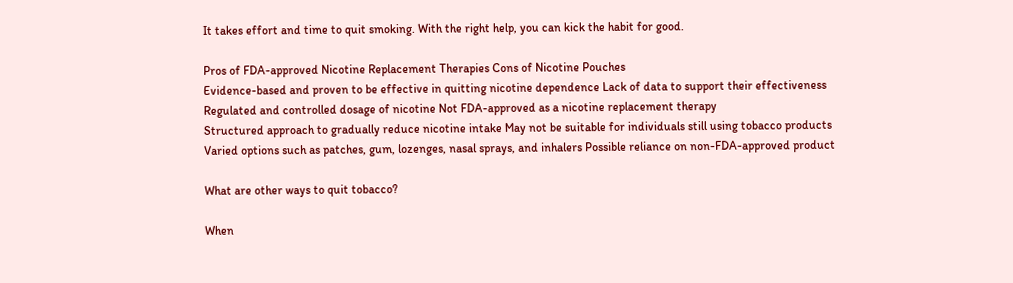It takes effort and time to quit smoking. With the right help, you can kick the habit for good.

Pros of FDA-approved Nicotine Replacement Therapies Cons of Nicotine Pouches
Evidence-based and proven to be effective in quitting nicotine dependence Lack of data to support their effectiveness
Regulated and controlled dosage of nicotine Not FDA-approved as a nicotine replacement therapy
Structured approach to gradually reduce nicotine intake May not be suitable for individuals still using tobacco products
Varied options such as patches, gum, lozenges, nasal sprays, and inhalers Possible reliance on non-FDA-approved product

What are other ways to quit tobacco?

When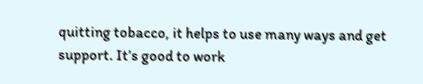quitting tobacco, it helps to use many ways and get support. It’s good to work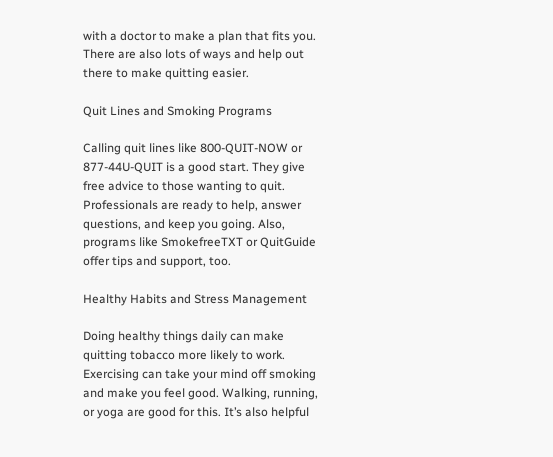with a doctor to make a plan that fits you. There are also lots of ways and help out there to make quitting easier.

Quit Lines and Smoking Programs

Calling quit lines like 800-QUIT-NOW or 877-44U-QUIT is a good start. They give free advice to those wanting to quit. Professionals are ready to help, answer questions, and keep you going. Also, programs like SmokefreeTXT or QuitGuide offer tips and support, too.

Healthy Habits and Stress Management

Doing healthy things daily can make quitting tobacco more likely to work. Exercising can take your mind off smoking and make you feel good. Walking, running, or yoga are good for this. It’s also helpful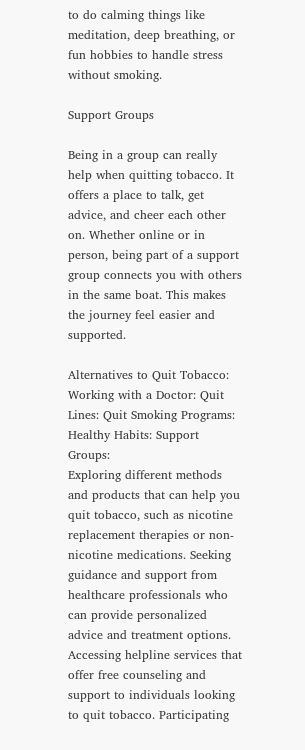to do calming things like meditation, deep breathing, or fun hobbies to handle stress without smoking.

Support Groups

Being in a group can really help when quitting tobacco. It offers a place to talk, get advice, and cheer each other on. Whether online or in person, being part of a support group connects you with others in the same boat. This makes the journey feel easier and supported.

Alternatives to Quit Tobacco: Working with a Doctor: Quit Lines: Quit Smoking Programs: Healthy Habits: Support Groups:
Exploring different methods and products that can help you quit tobacco, such as nicotine replacement therapies or non-nicotine medications. Seeking guidance and support from healthcare professionals who can provide personalized advice and treatment options. Accessing helpline services that offer free counseling and support to individuals looking to quit tobacco. Participating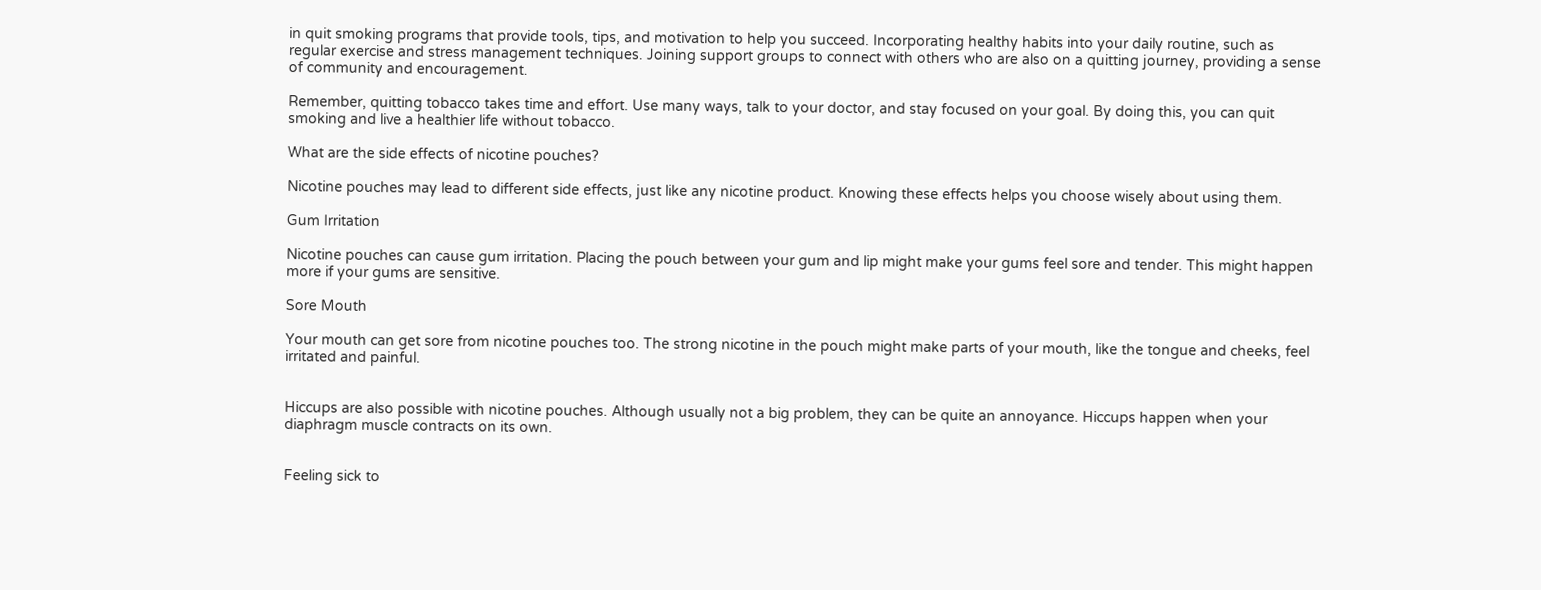in quit smoking programs that provide tools, tips, and motivation to help you succeed. Incorporating healthy habits into your daily routine, such as regular exercise and stress management techniques. Joining support groups to connect with others who are also on a quitting journey, providing a sense of community and encouragement.

Remember, quitting tobacco takes time and effort. Use many ways, talk to your doctor, and stay focused on your goal. By doing this, you can quit smoking and live a healthier life without tobacco.

What are the side effects of nicotine pouches?

Nicotine pouches may lead to different side effects, just like any nicotine product. Knowing these effects helps you choose wisely about using them.

Gum Irritation

Nicotine pouches can cause gum irritation. Placing the pouch between your gum and lip might make your gums feel sore and tender. This might happen more if your gums are sensitive.

Sore Mouth

Your mouth can get sore from nicotine pouches too. The strong nicotine in the pouch might make parts of your mouth, like the tongue and cheeks, feel irritated and painful.


Hiccups are also possible with nicotine pouches. Although usually not a big problem, they can be quite an annoyance. Hiccups happen when your diaphragm muscle contracts on its own.


Feeling sick to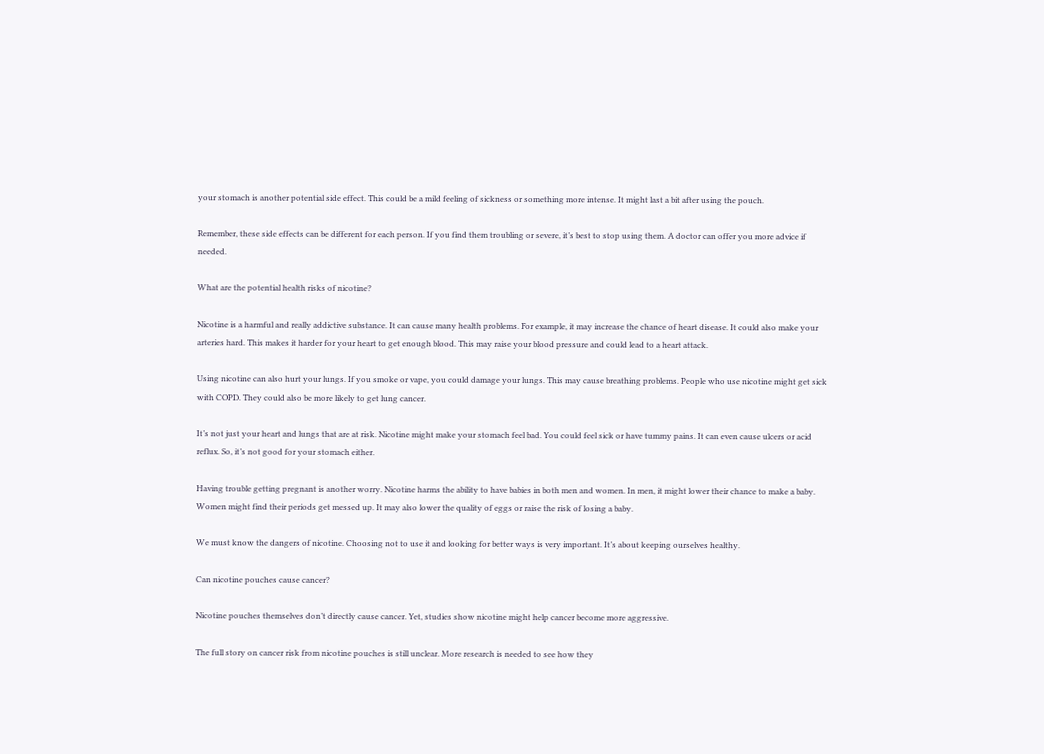your stomach is another potential side effect. This could be a mild feeling of sickness or something more intense. It might last a bit after using the pouch.

Remember, these side effects can be different for each person. If you find them troubling or severe, it’s best to stop using them. A doctor can offer you more advice if needed.

What are the potential health risks of nicotine?

Nicotine is a harmful and really addictive substance. It can cause many health problems. For example, it may increase the chance of heart disease. It could also make your arteries hard. This makes it harder for your heart to get enough blood. This may raise your blood pressure and could lead to a heart attack.

Using nicotine can also hurt your lungs. If you smoke or vape, you could damage your lungs. This may cause breathing problems. People who use nicotine might get sick with COPD. They could also be more likely to get lung cancer.

It’s not just your heart and lungs that are at risk. Nicotine might make your stomach feel bad. You could feel sick or have tummy pains. It can even cause ulcers or acid reflux. So, it’s not good for your stomach either.

Having trouble getting pregnant is another worry. Nicotine harms the ability to have babies in both men and women. In men, it might lower their chance to make a baby. Women might find their periods get messed up. It may also lower the quality of eggs or raise the risk of losing a baby.

We must know the dangers of nicotine. Choosing not to use it and looking for better ways is very important. It’s about keeping ourselves healthy.

Can nicotine pouches cause cancer?

Nicotine pouches themselves don’t directly cause cancer. Yet, studies show nicotine might help cancer become more aggressive.

The full story on cancer risk from nicotine pouches is still unclear. More research is needed to see how they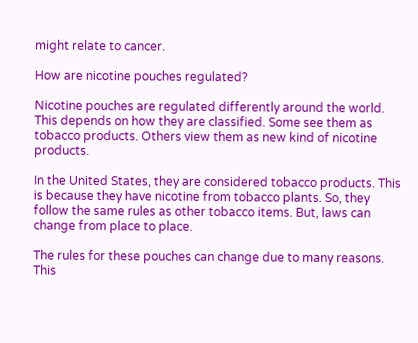might relate to cancer.

How are nicotine pouches regulated?

Nicotine pouches are regulated differently around the world. This depends on how they are classified. Some see them as tobacco products. Others view them as new kind of nicotine products.

In the United States, they are considered tobacco products. This is because they have nicotine from tobacco plants. So, they follow the same rules as other tobacco items. But, laws can change from place to place.

The rules for these pouches can change due to many reasons. This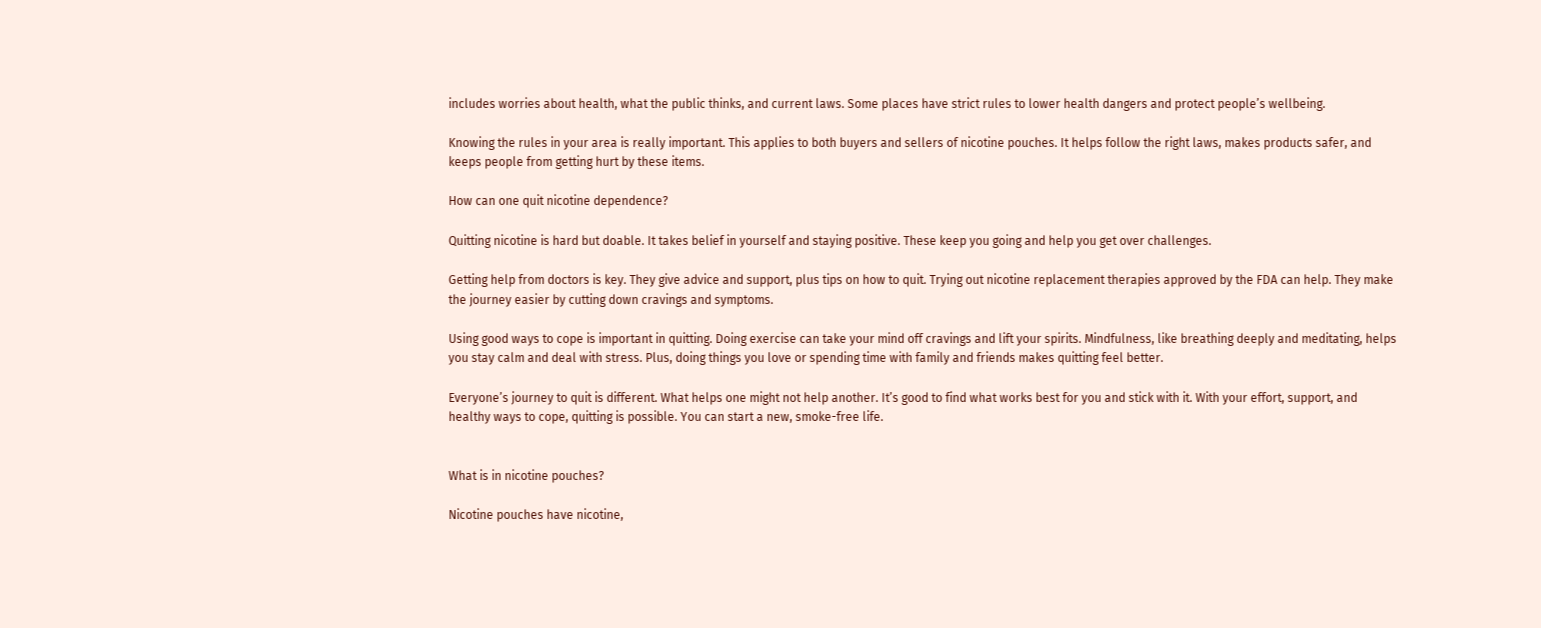includes worries about health, what the public thinks, and current laws. Some places have strict rules to lower health dangers and protect people’s wellbeing.

Knowing the rules in your area is really important. This applies to both buyers and sellers of nicotine pouches. It helps follow the right laws, makes products safer, and keeps people from getting hurt by these items.

How can one quit nicotine dependence?

Quitting nicotine is hard but doable. It takes belief in yourself and staying positive. These keep you going and help you get over challenges.

Getting help from doctors is key. They give advice and support, plus tips on how to quit. Trying out nicotine replacement therapies approved by the FDA can help. They make the journey easier by cutting down cravings and symptoms.

Using good ways to cope is important in quitting. Doing exercise can take your mind off cravings and lift your spirits. Mindfulness, like breathing deeply and meditating, helps you stay calm and deal with stress. Plus, doing things you love or spending time with family and friends makes quitting feel better.

Everyone’s journey to quit is different. What helps one might not help another. It’s good to find what works best for you and stick with it. With your effort, support, and healthy ways to cope, quitting is possible. You can start a new, smoke-free life.


What is in nicotine pouches?

Nicotine pouches have nicotine,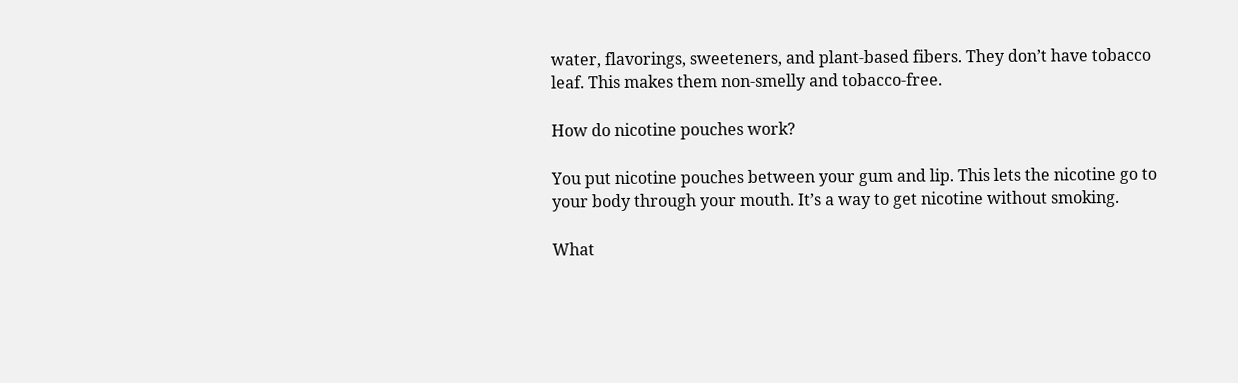water, flavorings, sweeteners, and plant-based fibers. They don’t have tobacco leaf. This makes them non-smelly and tobacco-free.

How do nicotine pouches work?

You put nicotine pouches between your gum and lip. This lets the nicotine go to your body through your mouth. It’s a way to get nicotine without smoking.

What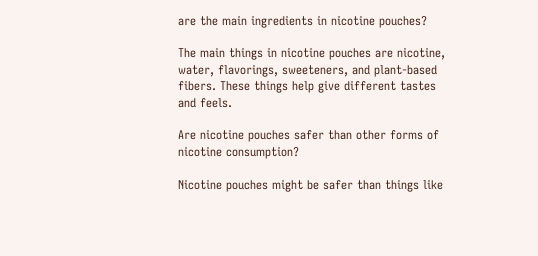are the main ingredients in nicotine pouches?

The main things in nicotine pouches are nicotine, water, flavorings, sweeteners, and plant-based fibers. These things help give different tastes and feels.

Are nicotine pouches safer than other forms of nicotine consumption?

Nicotine pouches might be safer than things like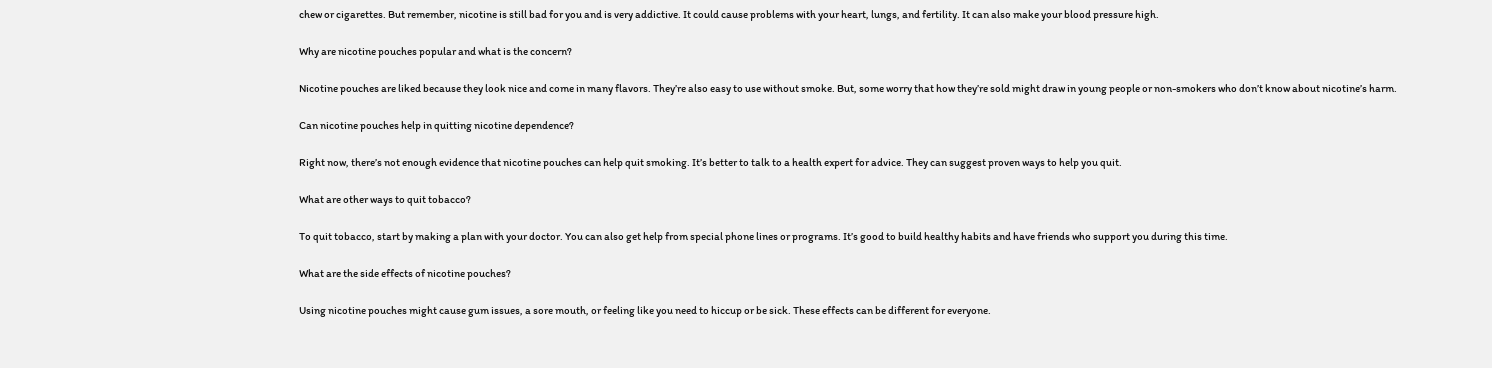chew or cigarettes. But remember, nicotine is still bad for you and is very addictive. It could cause problems with your heart, lungs, and fertility. It can also make your blood pressure high.

Why are nicotine pouches popular and what is the concern?

Nicotine pouches are liked because they look nice and come in many flavors. They’re also easy to use without smoke. But, some worry that how they’re sold might draw in young people or non-smokers who don’t know about nicotine’s harm.

Can nicotine pouches help in quitting nicotine dependence?

Right now, there’s not enough evidence that nicotine pouches can help quit smoking. It’s better to talk to a health expert for advice. They can suggest proven ways to help you quit.

What are other ways to quit tobacco?

To quit tobacco, start by making a plan with your doctor. You can also get help from special phone lines or programs. It’s good to build healthy habits and have friends who support you during this time.

What are the side effects of nicotine pouches?

Using nicotine pouches might cause gum issues, a sore mouth, or feeling like you need to hiccup or be sick. These effects can be different for everyone.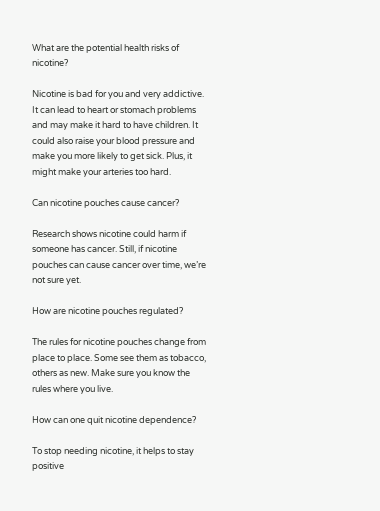What are the potential health risks of nicotine?

Nicotine is bad for you and very addictive. It can lead to heart or stomach problems and may make it hard to have children. It could also raise your blood pressure and make you more likely to get sick. Plus, it might make your arteries too hard.

Can nicotine pouches cause cancer?

Research shows nicotine could harm if someone has cancer. Still, if nicotine pouches can cause cancer over time, we’re not sure yet.

How are nicotine pouches regulated?

The rules for nicotine pouches change from place to place. Some see them as tobacco, others as new. Make sure you know the rules where you live.

How can one quit nicotine dependence?

To stop needing nicotine, it helps to stay positive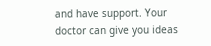and have support. Your doctor can give you ideas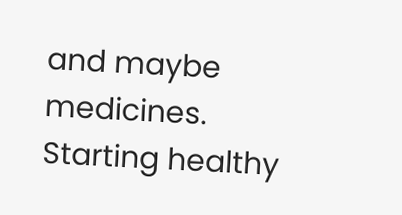and maybe medicines. Starting healthy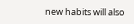new habits will also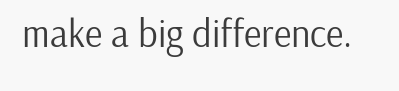make a big difference.